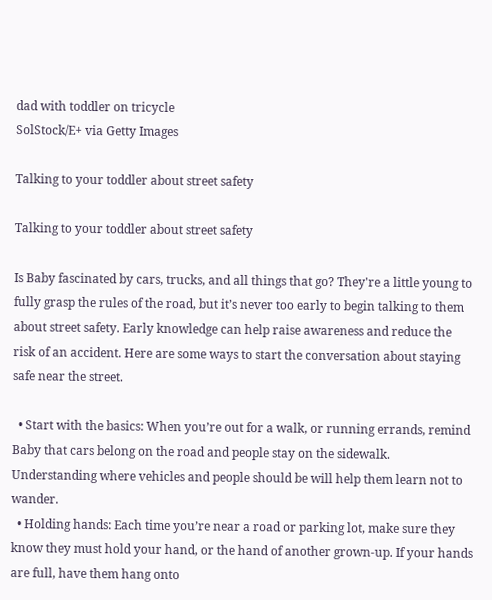dad with toddler on tricycle
SolStock/E+ via Getty Images

Talking to your toddler about street safety

Talking to your toddler about street safety

Is Baby fascinated by cars, trucks, and all things that go? They're a little young to fully grasp the rules of the road, but it’s never too early to begin talking to them about street safety. Early knowledge can help raise awareness and reduce the risk of an accident. Here are some ways to start the conversation about staying safe near the street.

  • Start with the basics: When you’re out for a walk, or running errands, remind Baby that cars belong on the road and people stay on the sidewalk. Understanding where vehicles and people should be will help them learn not to wander.
  • Holding hands: Each time you’re near a road or parking lot, make sure they know they must hold your hand, or the hand of another grown-up. If your hands are full, have them hang onto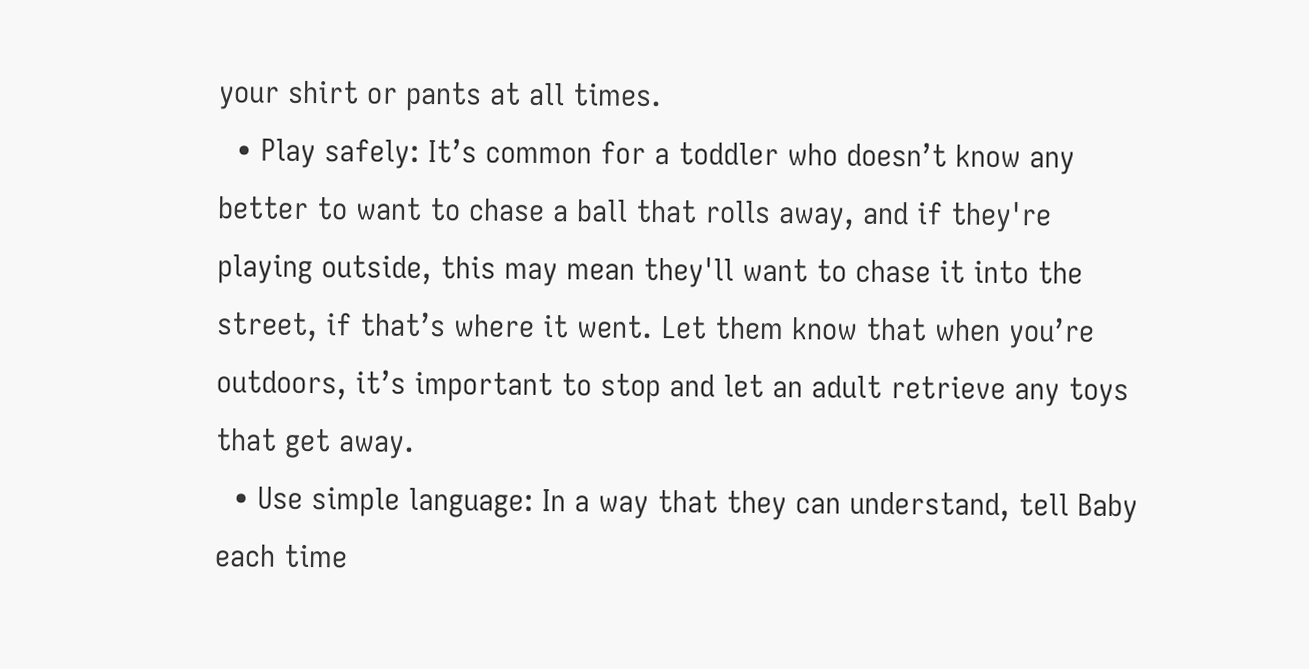your shirt or pants at all times.
  • Play safely: It’s common for a toddler who doesn’t know any better to want to chase a ball that rolls away, and if they're playing outside, this may mean they'll want to chase it into the street, if that’s where it went. Let them know that when you’re outdoors, it’s important to stop and let an adult retrieve any toys that get away.
  • Use simple language: In a way that they can understand, tell Baby each time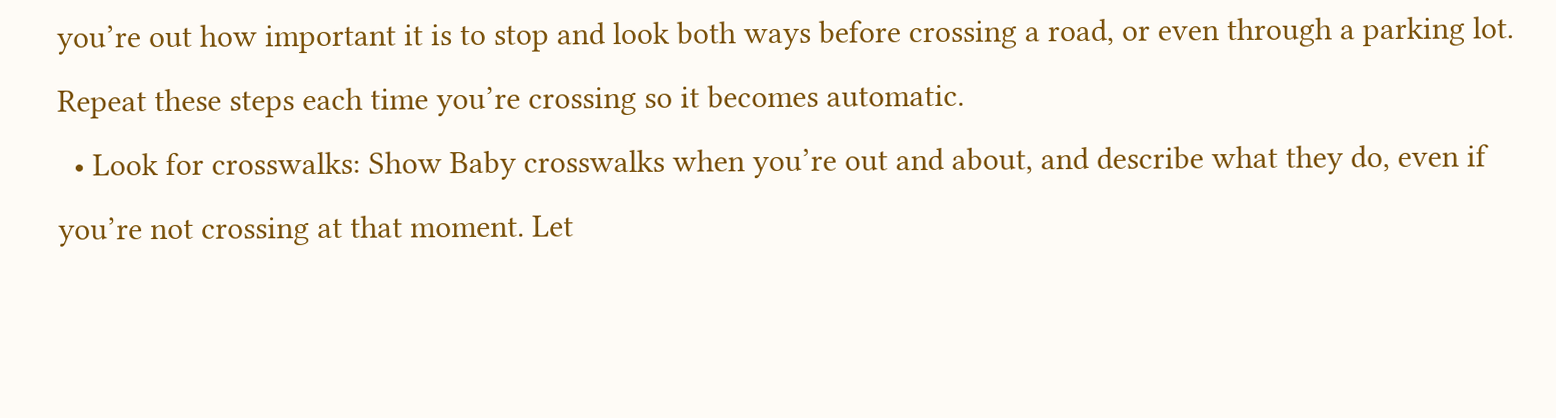you’re out how important it is to stop and look both ways before crossing a road, or even through a parking lot. Repeat these steps each time you’re crossing so it becomes automatic.
  • Look for crosswalks: Show Baby crosswalks when you’re out and about, and describe what they do, even if you’re not crossing at that moment. Let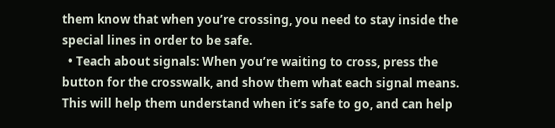them know that when you’re crossing, you need to stay inside the special lines in order to be safe.
  • Teach about signals: When you’re waiting to cross, press the button for the crosswalk, and show them what each signal means. This will help them understand when it’s safe to go, and can help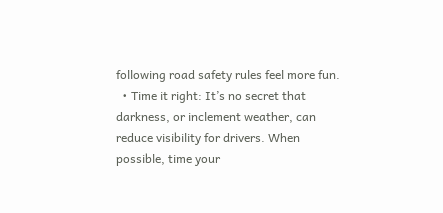following road safety rules feel more fun.
  • Time it right: It’s no secret that darkness, or inclement weather, can reduce visibility for drivers. When possible, time your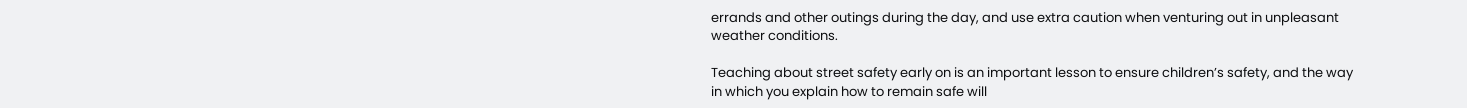errands and other outings during the day, and use extra caution when venturing out in unpleasant weather conditions.

Teaching about street safety early on is an important lesson to ensure children’s safety, and the way in which you explain how to remain safe will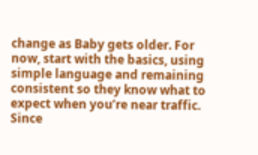change as Baby gets older. For now, start with the basics, using simple language and remaining consistent so they know what to expect when you’re near traffic. Since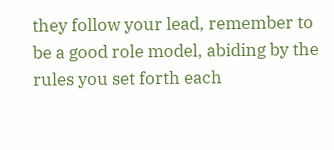they follow your lead, remember to be a good role model, abiding by the rules you set forth each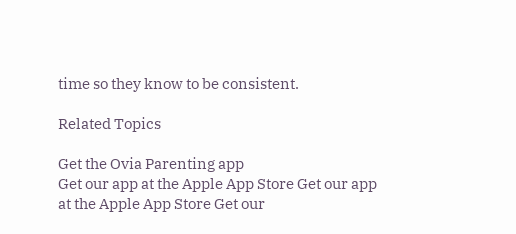time so they know to be consistent.

Related Topics

Get the Ovia Parenting app
Get our app at the Apple App Store Get our app at the Apple App Store Get our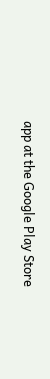app at the Google Play Store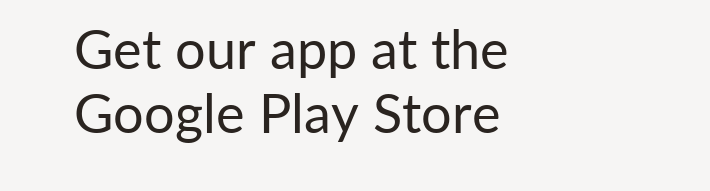Get our app at the Google Play Store